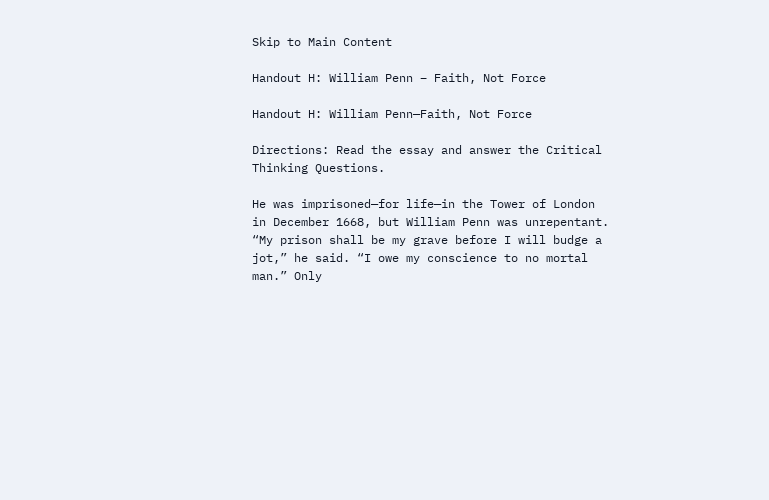Skip to Main Content

Handout H: William Penn – Faith, Not Force

Handout H: William Penn—Faith, Not Force

Directions: Read the essay and answer the Critical Thinking Questions.

He was imprisoned—for life—in the Tower of London in December 1668, but William Penn was unrepentant. “My prison shall be my grave before I will budge a jot,” he said. “I owe my conscience to no mortal man.” Only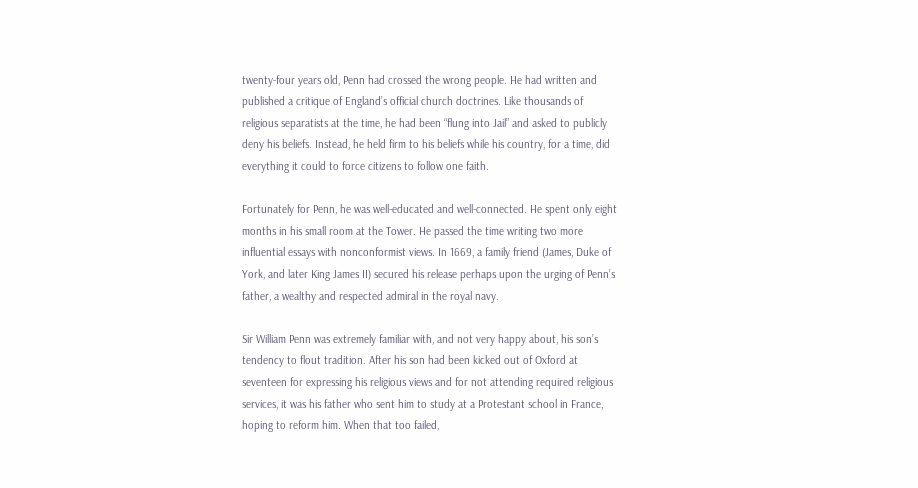twenty-four years old, Penn had crossed the wrong people. He had written and published a critique of England’s official church doctrines. Like thousands of religious separatists at the time, he had been “flung into Jail” and asked to publicly deny his beliefs. Instead, he held firm to his beliefs while his country, for a time, did everything it could to force citizens to follow one faith.

Fortunately for Penn, he was well-educated and well-connected. He spent only eight months in his small room at the Tower. He passed the time writing two more influential essays with nonconformist views. In 1669, a family friend (James, Duke of York, and later King James II) secured his release perhaps upon the urging of Penn’s father, a wealthy and respected admiral in the royal navy.

Sir William Penn was extremely familiar with, and not very happy about, his son’s tendency to flout tradition. After his son had been kicked out of Oxford at seventeen for expressing his religious views and for not attending required religious services, it was his father who sent him to study at a Protestant school in France, hoping to reform him. When that too failed,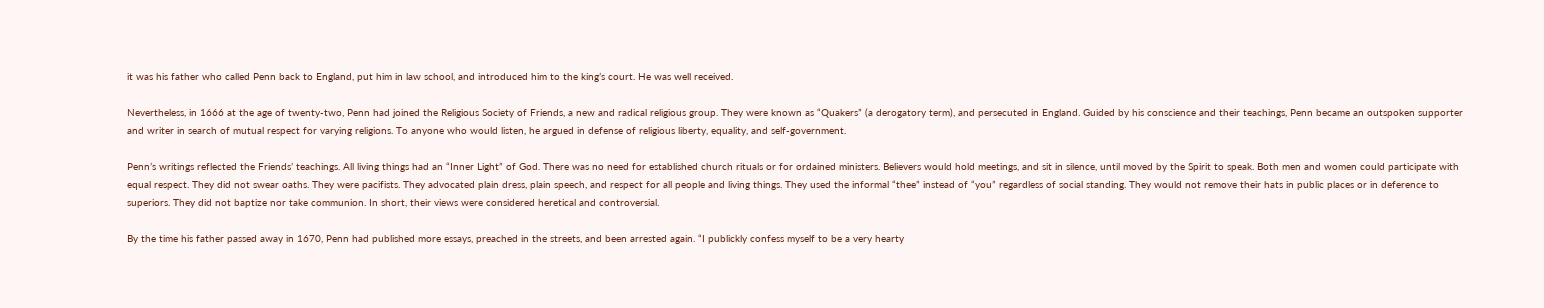it was his father who called Penn back to England, put him in law school, and introduced him to the king’s court. He was well received.

Nevertheless, in 1666 at the age of twenty-two, Penn had joined the Religious Society of Friends, a new and radical religious group. They were known as “Quakers” (a derogatory term), and persecuted in England. Guided by his conscience and their teachings, Penn became an outspoken supporter and writer in search of mutual respect for varying religions. To anyone who would listen, he argued in defense of religious liberty, equality, and self-government.

Penn’s writings reflected the Friends’ teachings. All living things had an “Inner Light” of God. There was no need for established church rituals or for ordained ministers. Believers would hold meetings, and sit in silence, until moved by the Spirit to speak. Both men and women could participate with equal respect. They did not swear oaths. They were pacifists. They advocated plain dress, plain speech, and respect for all people and living things. They used the informal “thee” instead of “you” regardless of social standing. They would not remove their hats in public places or in deference to superiors. They did not baptize nor take communion. In short, their views were considered heretical and controversial.

By the time his father passed away in 1670, Penn had published more essays, preached in the streets, and been arrested again. “I publickly confess myself to be a very hearty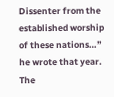Dissenter from the established worship of these nations…” he wrote that year. The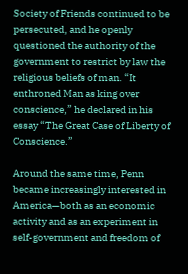Society of Friends continued to be persecuted, and he openly questioned the authority of the government to restrict by law the religious beliefs of man. “It enthroned Man as king over conscience,” he declared in his essay “The Great Case of Liberty of Conscience.”

Around the same time, Penn became increasingly interested in America—both as an economic activity and as an experiment in self-government and freedom of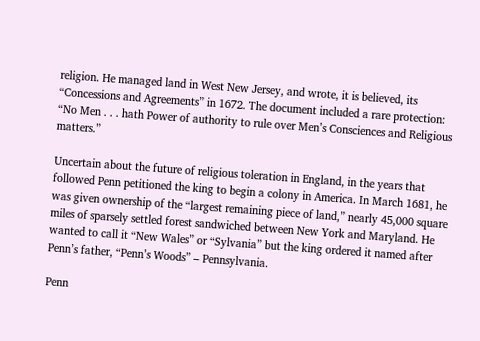religion. He managed land in West New Jersey, and wrote, it is believed, its “Concessions and Agreements” in 1672. The document included a rare protection: “No Men . . . hath Power of authority to rule over Men’s Consciences and Religious matters.”

Uncertain about the future of religious toleration in England, in the years that followed Penn petitioned the king to begin a colony in America. In March 1681, he was given ownership of the “largest remaining piece of land,” nearly 45,000 square miles of sparsely settled forest sandwiched between New York and Maryland. He wanted to call it “New Wales” or “Sylvania” but the king ordered it named after Penn’s father, “Penn’s Woods” – Pennsylvania.

Penn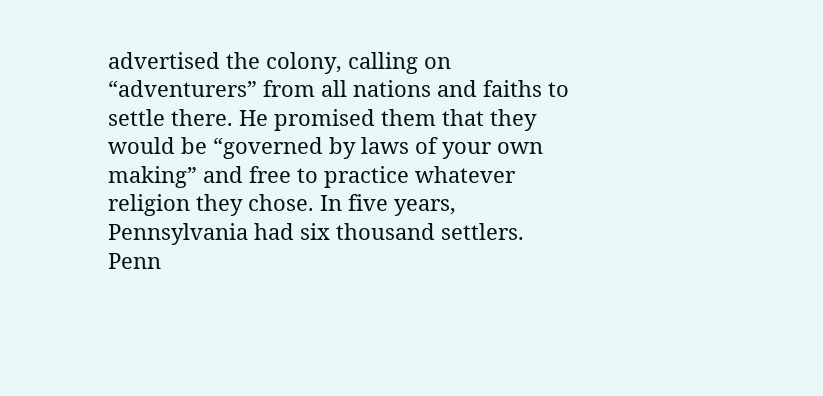advertised the colony, calling on “adventurers” from all nations and faiths to settle there. He promised them that they would be “governed by laws of your own making” and free to practice whatever religion they chose. In five years, Pennsylvania had six thousand settlers. Penn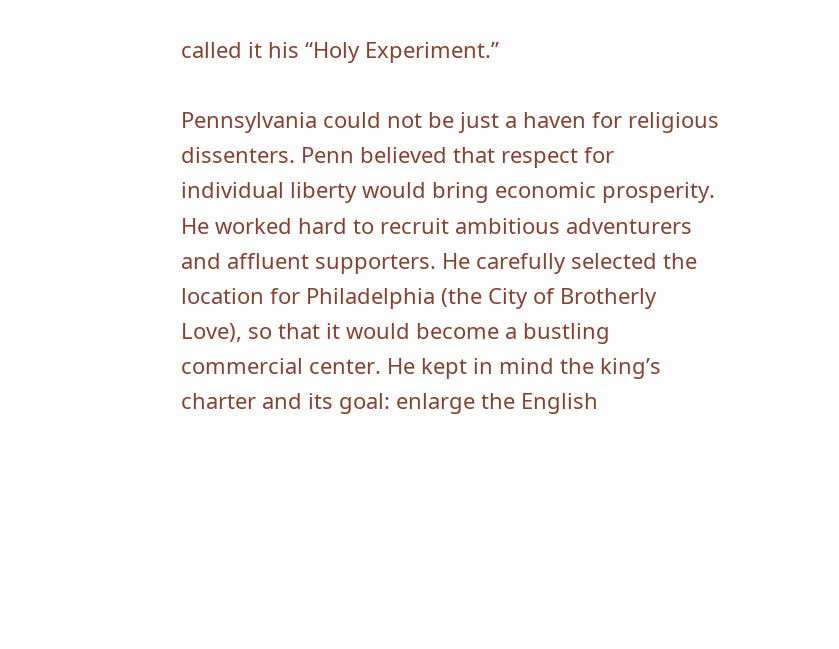called it his “Holy Experiment.”

Pennsylvania could not be just a haven for religious dissenters. Penn believed that respect for individual liberty would bring economic prosperity. He worked hard to recruit ambitious adventurers and affluent supporters. He carefully selected the location for Philadelphia (the City of Brotherly Love), so that it would become a bustling commercial center. He kept in mind the king’s charter and its goal: enlarge the English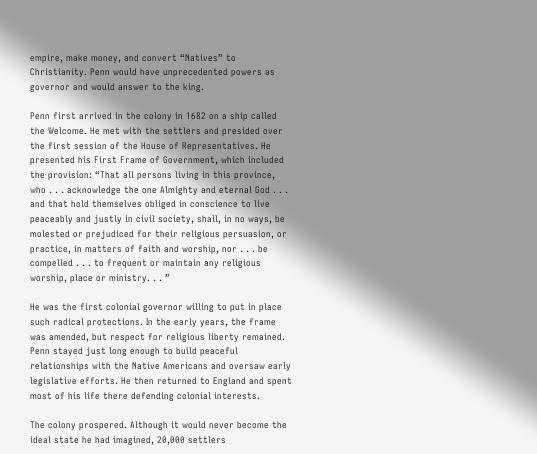empire, make money, and convert “Natives” to Christianity. Penn would have unprecedented powers as governor and would answer to the king.

Penn first arrived in the colony in 1682 on a ship called the Welcome. He met with the settlers and presided over the first session of the House of Representatives. He presented his First Frame of Government, which included the provision: “That all persons living in this province, who . . . acknowledge the one Almighty and eternal God . . . and that hold themselves obliged in conscience to live peaceably and justly in civil society, shall, in no ways, be molested or prejudiced for their religious persuasion, or practice, in matters of faith and worship, nor . . . be compelled . . . to frequent or maintain any religious worship, place or ministry. . . ”

He was the first colonial governor willing to put in place such radical protections. In the early years, the frame was amended, but respect for religious liberty remained. Penn stayed just long enough to build peaceful relationships with the Native Americans and oversaw early legislative efforts. He then returned to England and spent most of his life there defending colonial interests.

The colony prospered. Although it would never become the ideal state he had imagined, 20,000 settlers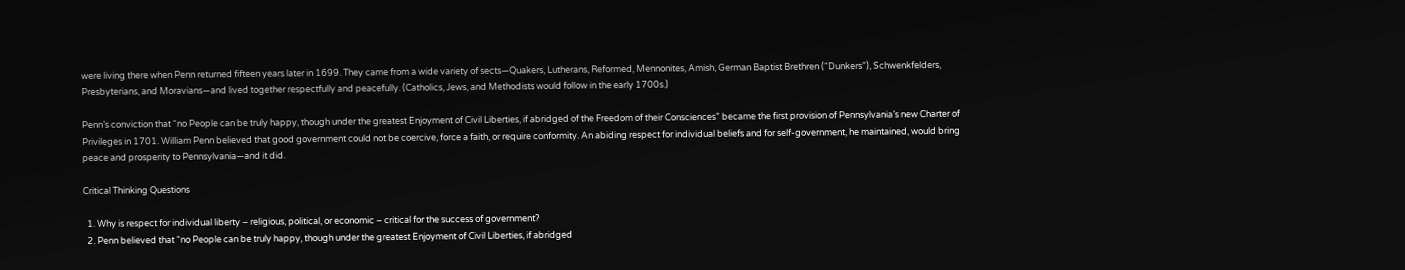were living there when Penn returned fifteen years later in 1699. They came from a wide variety of sects—Quakers, Lutherans, Reformed, Mennonites, Amish, German Baptist Brethren (“Dunkers”), Schwenkfelders, Presbyterians, and Moravians—and lived together respectfully and peacefully. (Catholics, Jews, and Methodists would follow in the early 1700s.)

Penn’s conviction that “no People can be truly happy, though under the greatest Enjoyment of Civil Liberties, if abridged of the Freedom of their Consciences” became the first provision of Pennsylvania’s new Charter of Privileges in 1701. William Penn believed that good government could not be coercive, force a faith, or require conformity. An abiding respect for individual beliefs and for self-government, he maintained, would bring peace and prosperity to Pennsylvania—and it did.

Critical Thinking Questions

  1. Why is respect for individual liberty – religious, political, or economic – critical for the success of government?
  2. Penn believed that “no People can be truly happy, though under the greatest Enjoyment of Civil Liberties, if abridged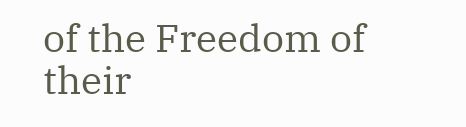of the Freedom of their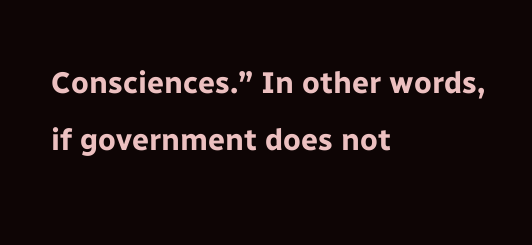Consciences.” In other words, if government does not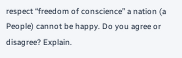respect “freedom of conscience” a nation (a People) cannot be happy. Do you agree or disagree? Explain.